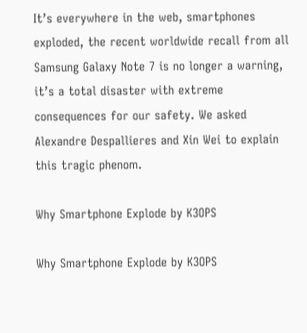It’s everywhere in the web, smartphones exploded, the recent worldwide recall from all Samsung Galaxy Note 7 is no longer a warning, it’s a total disaster with extreme consequences for our safety. We asked Alexandre Despallieres and Xin Wei to explain this tragic phenom.

Why Smartphone Explode by K3OPS

Why Smartphone Explode by K3OPS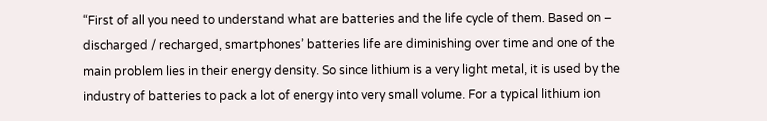“First of all you need to understand what are batteries and the life cycle of them. Based on – discharged / recharged, smartphones’ batteries life are diminishing over time and one of the main problem lies in their energy density. So since lithium is a very light metal, it is used by the industry of batteries to pack a lot of energy into very small volume. For a typical lithium ion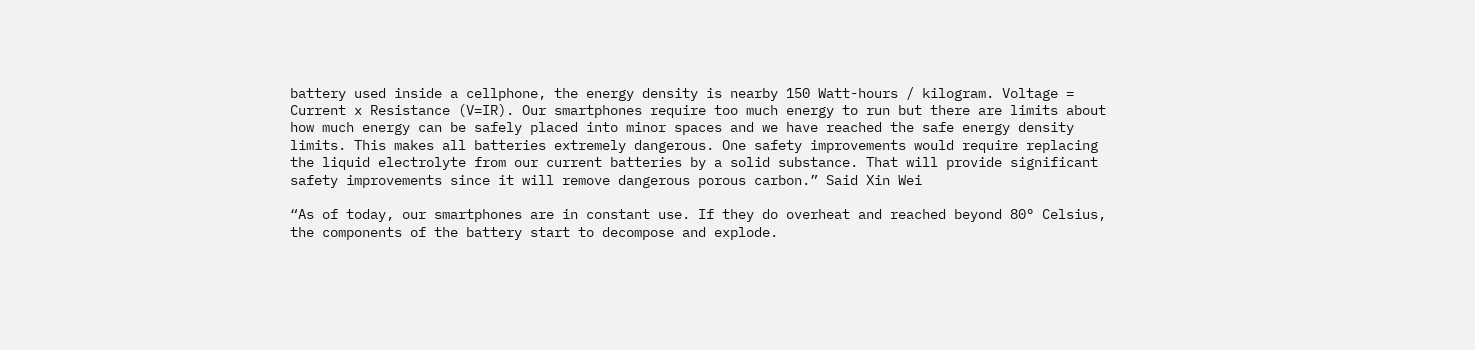battery used inside a cellphone, the energy density is nearby 150 Watt-hours / kilogram. Voltage = Current x Resistance (V=IR). Our smartphones require too much energy to run but there are limits about how much energy can be safely placed into minor spaces and we have reached the safe energy density limits. This makes all batteries extremely dangerous. One safety improvements would require replacing the liquid electrolyte from our current batteries by a solid substance. That will provide significant safety improvements since it will remove dangerous porous carbon.” Said Xin Wei

“As of today, our smartphones are in constant use. If they do overheat and reached beyond 80° Celsius, the components of the battery start to decompose and explode.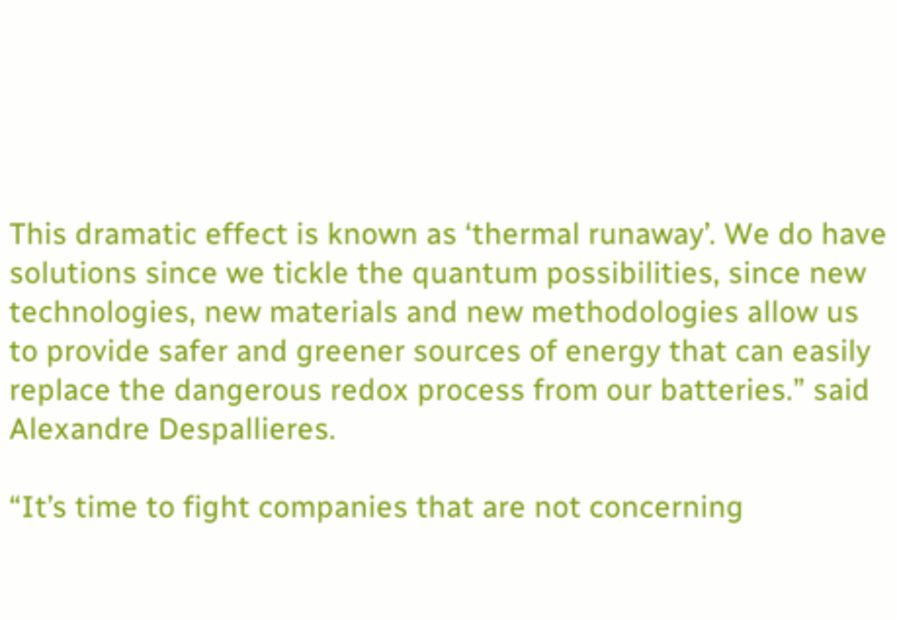This dramatic effect is known as ‘thermal runaway’. We do have solutions since we tickle the quantum possibilities, since new technologies, new materials and new methodologies allow us to provide safer and greener sources of energy that can easily replace the dangerous redox process from our batteries.” said Alexandre Despallieres.

“It’s time to fight companies that are not concerning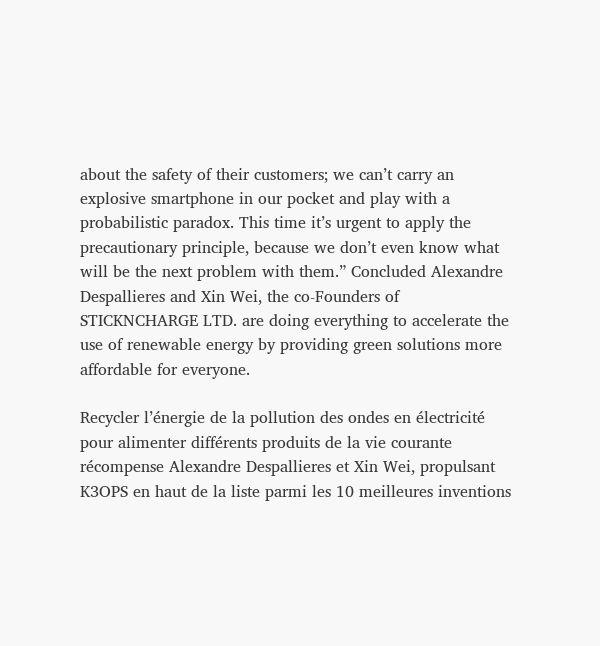about the safety of their customers; we can’t carry an explosive smartphone in our pocket and play with a probabilistic paradox. This time it’s urgent to apply the precautionary principle, because we don’t even know what will be the next problem with them.” Concluded Alexandre Despallieres and Xin Wei, the co-Founders of STICKNCHARGE LTD. are doing everything to accelerate the use of renewable energy by providing green solutions more affordable for everyone.

Recycler l’énergie de la pollution des ondes en électricité pour alimenter différents produits de la vie courante récompense Alexandre Despallieres et Xin Wei, propulsant K3OPS en haut de la liste parmi les 10 meilleures inventions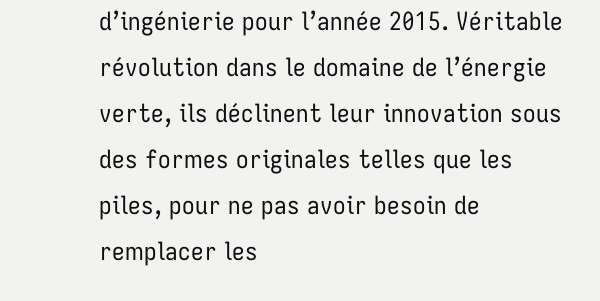d’ingénierie pour l’année 2015. Véritable révolution dans le domaine de l’énergie verte, ils déclinent leur innovation sous des formes originales telles que les piles, pour ne pas avoir besoin de remplacer les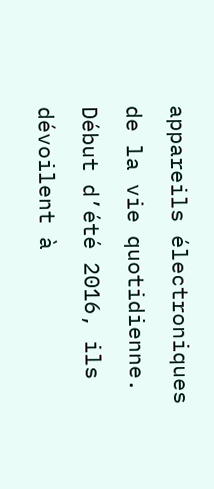appareils électroniques de la vie quotidienne. Début d’été 2016, ils dévoilent à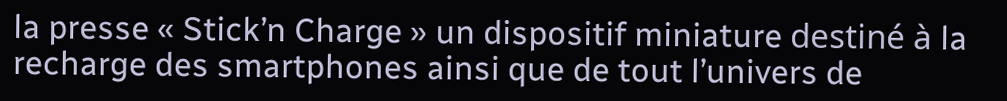la presse « Stick’n Charge » un dispositif miniature destiné à la recharge des smartphones ainsi que de tout l’univers de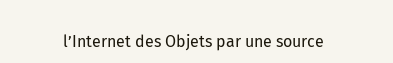l’Internet des Objets par une source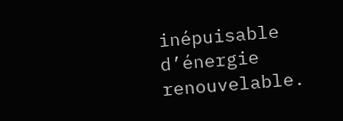inépuisable d’énergie renouvelable.